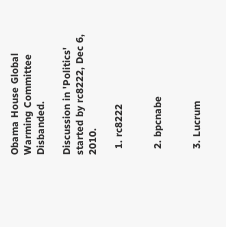Obama House Global Warming Committee Disbanded.

Discussion in 'Politics' started by rc8222, Dec 6, 2010.

  1. rc8222


  2. bpcnabe


  3. Lucrum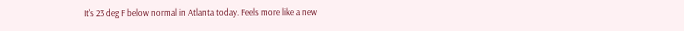It's 23 deg F below normal in Atlanta today. Feels more like a new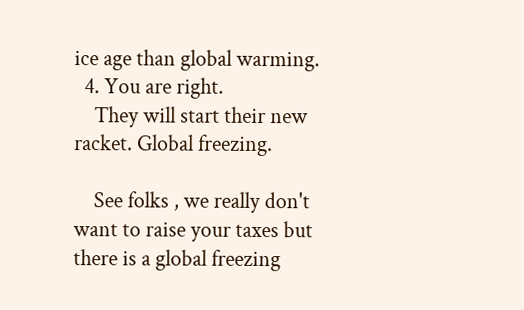ice age than global warming.
  4. You are right.
    They will start their new racket. Global freezing.

    See folks , we really don't want to raise your taxes but there is a global freezing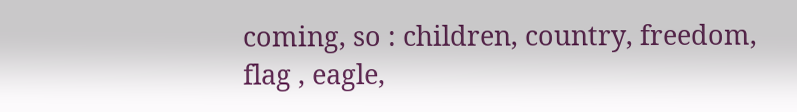coming, so : children, country, freedom, flag , eagle,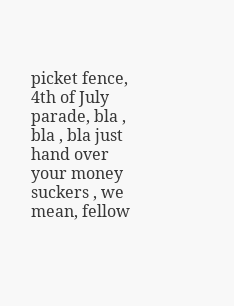picket fence, 4th of July parade, bla , bla , bla just hand over your money suckers , we mean, fellow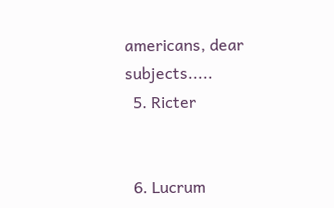americans, dear subjects.....
  5. Ricter


  6. Lucrum